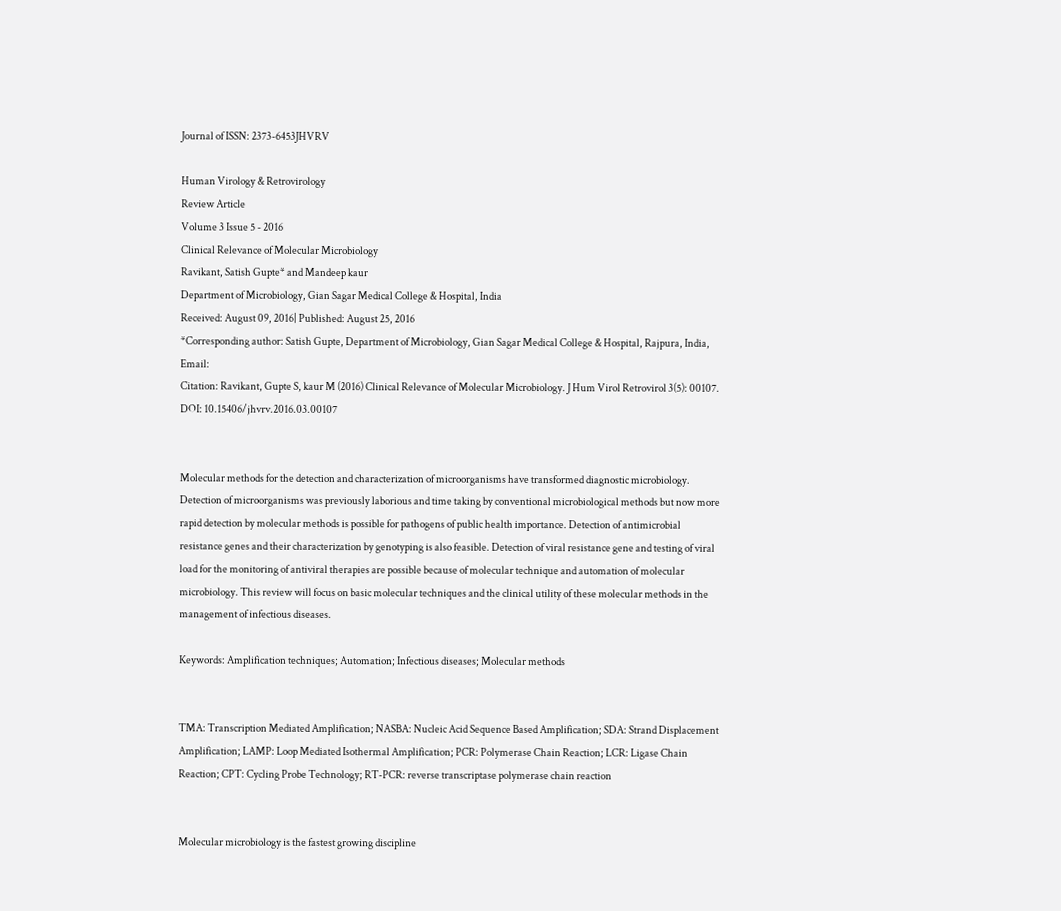Journal of ISSN: 2373-6453JHVRV

Human Virology & Retrovirology
Review Article
Volume 3 Issue 5 - 2016
Clinical Relevance of Molecular Microbiology
Ravikant, Satish Gupte* and Mandeep kaur
Department of Microbiology, Gian Sagar Medical College & Hospital, India
Received: August 09, 2016| Published: August 25, 2016
*Corresponding author: Satish Gupte, Department of Microbiology, Gian Sagar Medical College & Hospital, Rajpura, India, Email:
Citation: Ravikant, Gupte S, kaur M (2016) Clinical Relevance of Molecular Microbiology. J Hum Virol Retrovirol 3(5): 00107. DOI: 10.15406/jhvrv.2016.03.00107


Molecular methods for the detection and characterization of microorganisms have transformed diagnostic microbiology. Detection of microorganisms was previously laborious and time taking by conventional microbiological methods but now more rapid detection by molecular methods is possible for pathogens of public health importance. Detection of antimicrobial resistance genes and their characterization by genotyping is also feasible. Detection of viral resistance gene and testing of viral load for the monitoring of antiviral therapies are possible because of molecular technique and automation of molecular microbiology. This review will focus on basic molecular techniques and the clinical utility of these molecular methods in the management of infectious diseases.

Keywords: Amplification techniques; Automation; Infectious diseases; Molecular methods


TMA: Transcription Mediated Amplification; NASBA: Nucleic Acid Sequence Based Amplification; SDA: Strand Displacement Amplification; LAMP: Loop Mediated Isothermal Amplification; PCR: Polymerase Chain Reaction; LCR: Ligase Chain Reaction; CPT: Cycling Probe Technology; RT-PCR: reverse transcriptase polymerase chain reaction


Molecular microbiology is the fastest growing discipline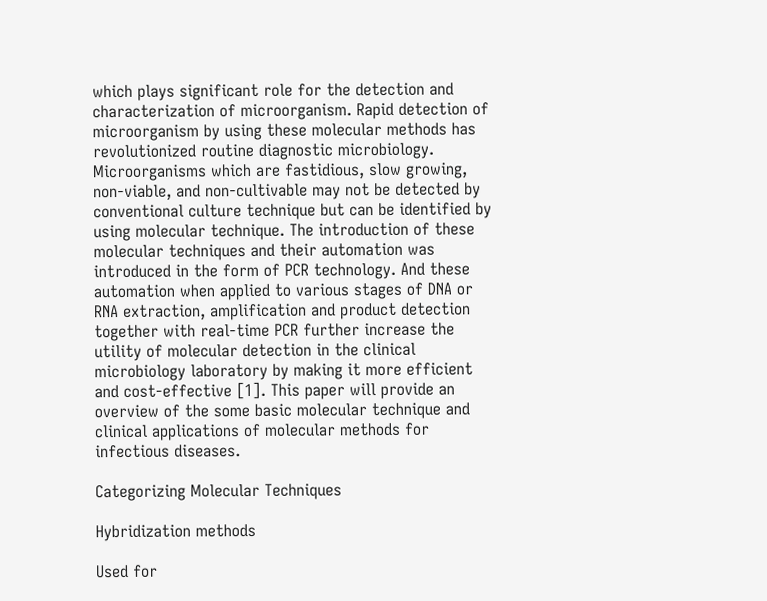which plays significant role for the detection and characterization of microorganism. Rapid detection of microorganism by using these molecular methods has revolutionized routine diagnostic microbiology. Microorganisms which are fastidious, slow growing, non-viable, and non-cultivable may not be detected by conventional culture technique but can be identified by using molecular technique. The introduction of these molecular techniques and their automation was introduced in the form of PCR technology. And these automation when applied to various stages of DNA or RNA extraction, amplification and product detection together with real-time PCR further increase the utility of molecular detection in the clinical microbiology laboratory by making it more efficient and cost-effective [1]. This paper will provide an overview of the some basic molecular technique and clinical applications of molecular methods for infectious diseases.

Categorizing Molecular Techniques

Hybridization methods

Used for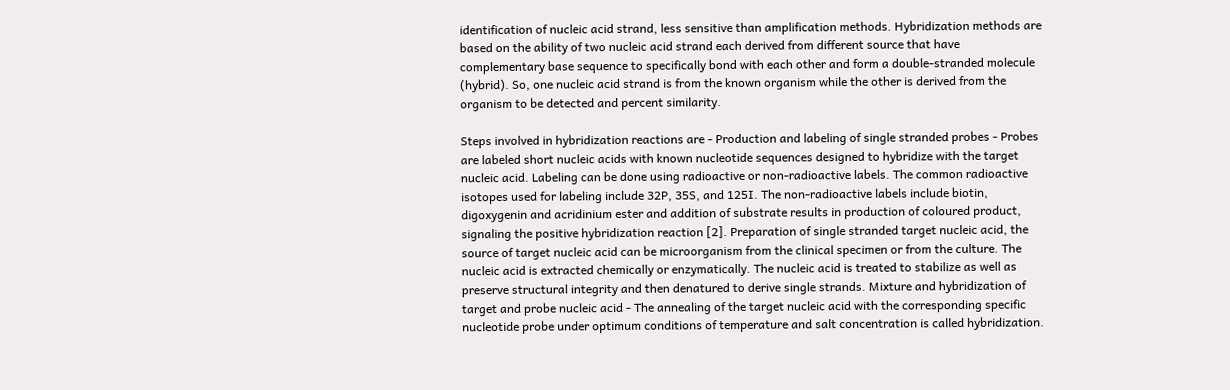identification of nucleic acid strand, less sensitive than amplification methods. Hybridization methods are based on the ability of two nucleic acid strand each derived from different source that have complementary base sequence to specifically bond with each other and form a double-stranded molecule (hybrid). So, one nucleic acid strand is from the known organism while the other is derived from the organism to be detected and percent similarity.

Steps involved in hybridization reactions are - Production and labeling of single stranded probes - Probes are labeled short nucleic acids with known nucleotide sequences designed to hybridize with the target nucleic acid. Labeling can be done using radioactive or non-radioactive labels. The common radioactive isotopes used for labeling include 32P, 35S, and 125I. The non-radioactive labels include biotin, digoxygenin and acridinium ester and addition of substrate results in production of coloured product, signaling the positive hybridization reaction [2]. Preparation of single stranded target nucleic acid, the source of target nucleic acid can be microorganism from the clinical specimen or from the culture. The nucleic acid is extracted chemically or enzymatically. The nucleic acid is treated to stabilize as well as preserve structural integrity and then denatured to derive single strands. Mixture and hybridization of target and probe nucleic acid - The annealing of the target nucleic acid with the corresponding specific nucleotide probe under optimum conditions of temperature and salt concentration is called hybridization.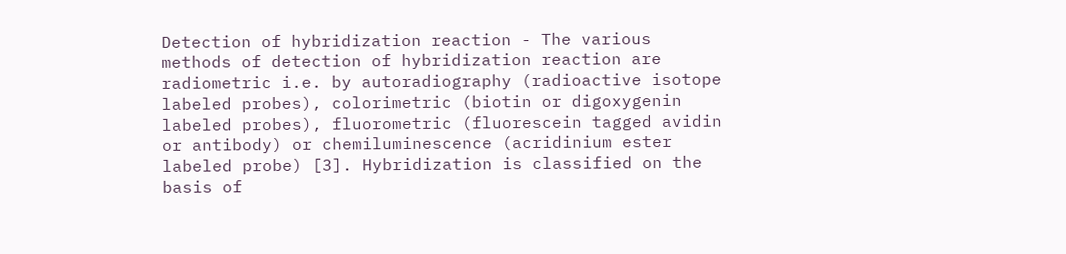Detection of hybridization reaction - The various methods of detection of hybridization reaction are radiometric i.e. by autoradiography (radioactive isotope labeled probes), colorimetric (biotin or digoxygenin labeled probes), fluorometric (fluorescein tagged avidin or antibody) or chemiluminescence (acridinium ester labeled probe) [3]. Hybridization is classified on the basis of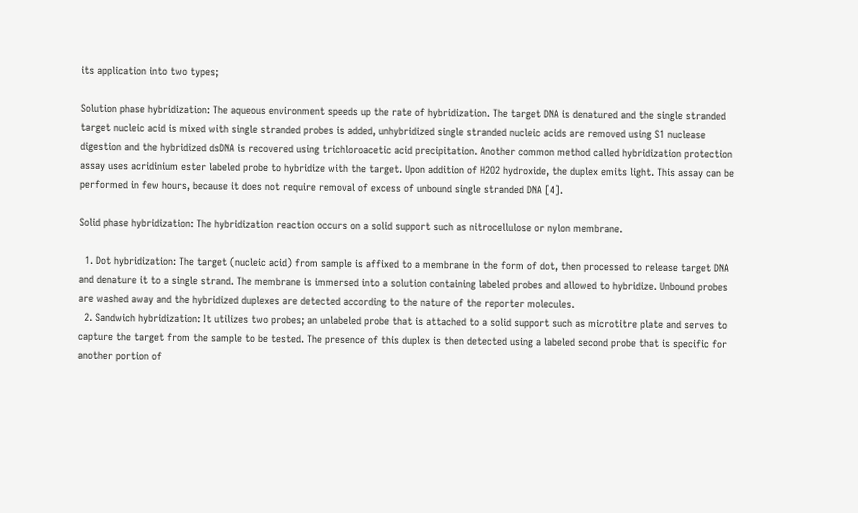its application into two types;

Solution phase hybridization: The aqueous environment speeds up the rate of hybridization. The target DNA is denatured and the single stranded target nucleic acid is mixed with single stranded probes is added, unhybridized single stranded nucleic acids are removed using S1 nuclease digestion and the hybridized dsDNA is recovered using trichloroacetic acid precipitation. Another common method called hybridization protection assay uses acridinium ester labeled probe to hybridize with the target. Upon addition of H2O2 hydroxide, the duplex emits light. This assay can be performed in few hours, because it does not require removal of excess of unbound single stranded DNA [4].

Solid phase hybridization: The hybridization reaction occurs on a solid support such as nitrocellulose or nylon membrane.

  1. Dot hybridization: The target (nucleic acid) from sample is affixed to a membrane in the form of dot, then processed to release target DNA and denature it to a single strand. The membrane is immersed into a solution containing labeled probes and allowed to hybridize. Unbound probes are washed away and the hybridized duplexes are detected according to the nature of the reporter molecules.
  2. Sandwich hybridization: It utilizes two probes; an unlabeled probe that is attached to a solid support such as microtitre plate and serves to capture the target from the sample to be tested. The presence of this duplex is then detected using a labeled second probe that is specific for another portion of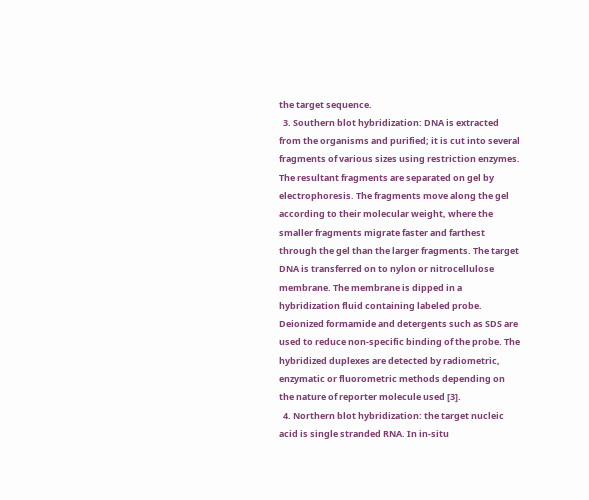the target sequence.
  3. Southern blot hybridization: DNA is extracted from the organisms and purified; it is cut into several fragments of various sizes using restriction enzymes. The resultant fragments are separated on gel by electrophoresis. The fragments move along the gel according to their molecular weight, where the smaller fragments migrate faster and farthest through the gel than the larger fragments. The target DNA is transferred on to nylon or nitrocellulose membrane. The membrane is dipped in a hybridization fluid containing labeled probe. Deionized formamide and detergents such as SDS are used to reduce non-specific binding of the probe. The hybridized duplexes are detected by radiometric, enzymatic or fluorometric methods depending on the nature of reporter molecule used [3].
  4. Northern blot hybridization: the target nucleic acid is single stranded RNA. In in-situ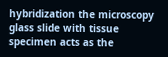hybridization the microscopy glass slide with tissue specimen acts as the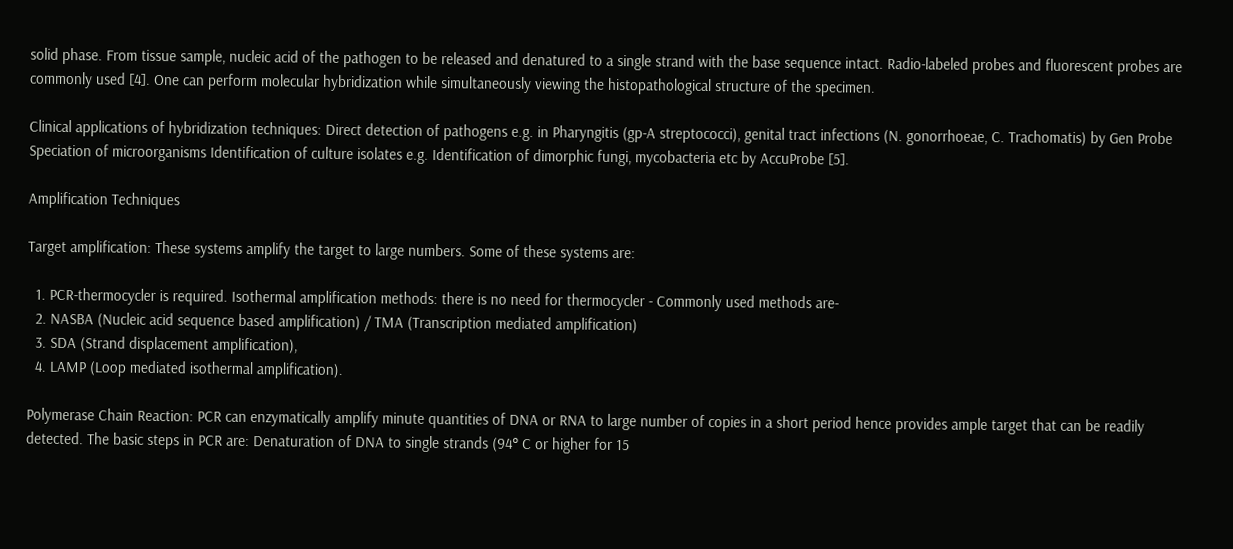solid phase. From tissue sample, nucleic acid of the pathogen to be released and denatured to a single strand with the base sequence intact. Radio-labeled probes and fluorescent probes are commonly used [4]. One can perform molecular hybridization while simultaneously viewing the histopathological structure of the specimen.

Clinical applications of hybridization techniques: Direct detection of pathogens e.g. in Pharyngitis (gp-A streptococci), genital tract infections (N. gonorrhoeae, C. Trachomatis) by Gen Probe Speciation of microorganisms Identification of culture isolates e.g. Identification of dimorphic fungi, mycobacteria etc by AccuProbe [5].

Amplification Techniques

Target amplification: These systems amplify the target to large numbers. Some of these systems are:

  1. PCR-thermocycler is required. Isothermal amplification methods: there is no need for thermocycler - Commonly used methods are-
  2. NASBA (Nucleic acid sequence based amplification) / TMA (Transcription mediated amplification)
  3. SDA (Strand displacement amplification),
  4. LAMP (Loop mediated isothermal amplification).

Polymerase Chain Reaction: PCR can enzymatically amplify minute quantities of DNA or RNA to large number of copies in a short period hence provides ample target that can be readily detected. The basic steps in PCR are: Denaturation of DNA to single strands (94° C or higher for 15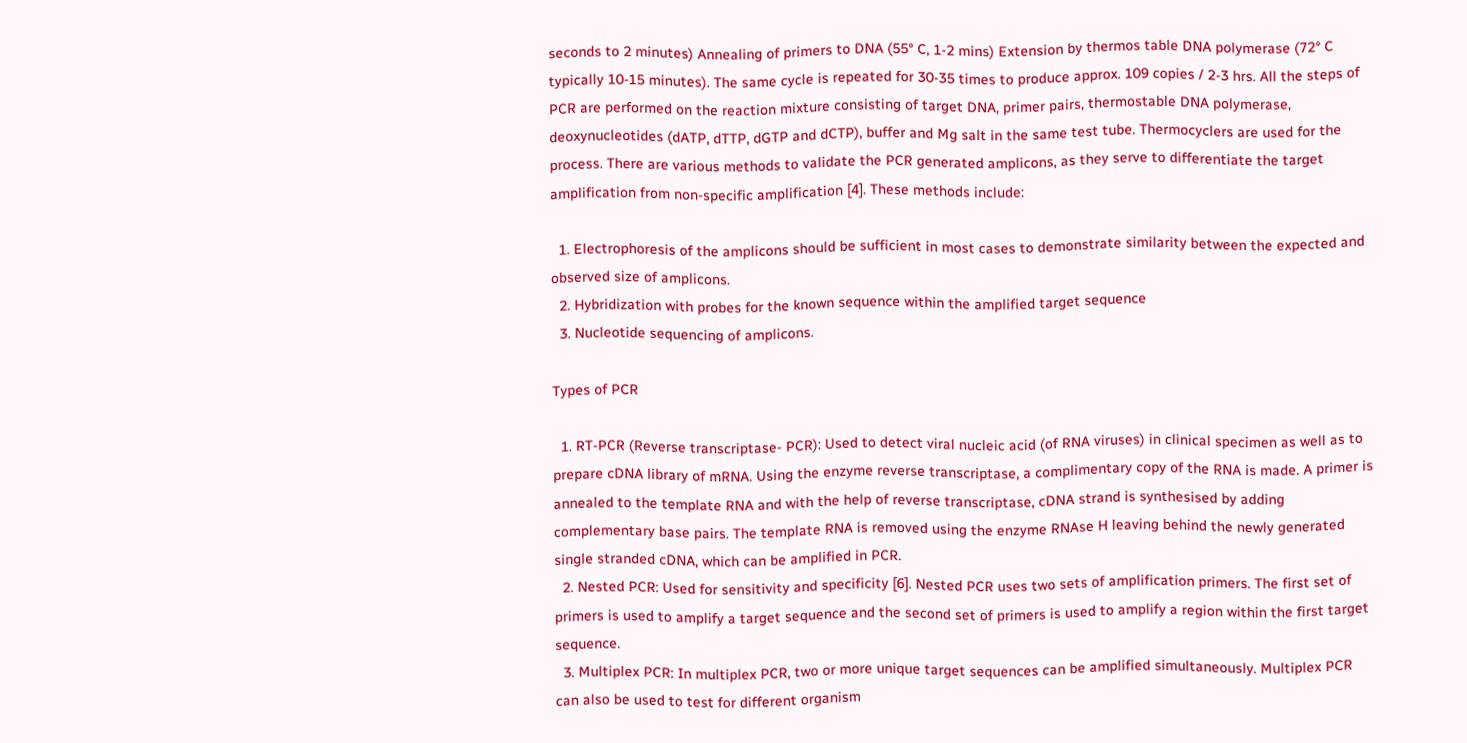seconds to 2 minutes) Annealing of primers to DNA (55° C, 1-2 mins) Extension by thermos table DNA polymerase (72° C typically 10-15 minutes). The same cycle is repeated for 30-35 times to produce approx. 109 copies / 2-3 hrs. All the steps of PCR are performed on the reaction mixture consisting of target DNA, primer pairs, thermostable DNA polymerase, deoxynucleotides (dATP, dTTP, dGTP and dCTP), buffer and Mg salt in the same test tube. Thermocyclers are used for the process. There are various methods to validate the PCR generated amplicons, as they serve to differentiate the target amplification from non-specific amplification [4]. These methods include:

  1. Electrophoresis of the amplicons should be sufficient in most cases to demonstrate similarity between the expected and observed size of amplicons.
  2. Hybridization with probes for the known sequence within the amplified target sequence
  3. Nucleotide sequencing of amplicons.

Types of PCR

  1. RT-PCR (Reverse transcriptase- PCR): Used to detect viral nucleic acid (of RNA viruses) in clinical specimen as well as to prepare cDNA library of mRNA. Using the enzyme reverse transcriptase, a complimentary copy of the RNA is made. A primer is annealed to the template RNA and with the help of reverse transcriptase, cDNA strand is synthesised by adding complementary base pairs. The template RNA is removed using the enzyme RNAse H leaving behind the newly generated single stranded cDNA, which can be amplified in PCR.
  2. Nested PCR: Used for sensitivity and specificity [6]. Nested PCR uses two sets of amplification primers. The first set of primers is used to amplify a target sequence and the second set of primers is used to amplify a region within the first target sequence.
  3. Multiplex PCR: In multiplex PCR, two or more unique target sequences can be amplified simultaneously. Multiplex PCR can also be used to test for different organism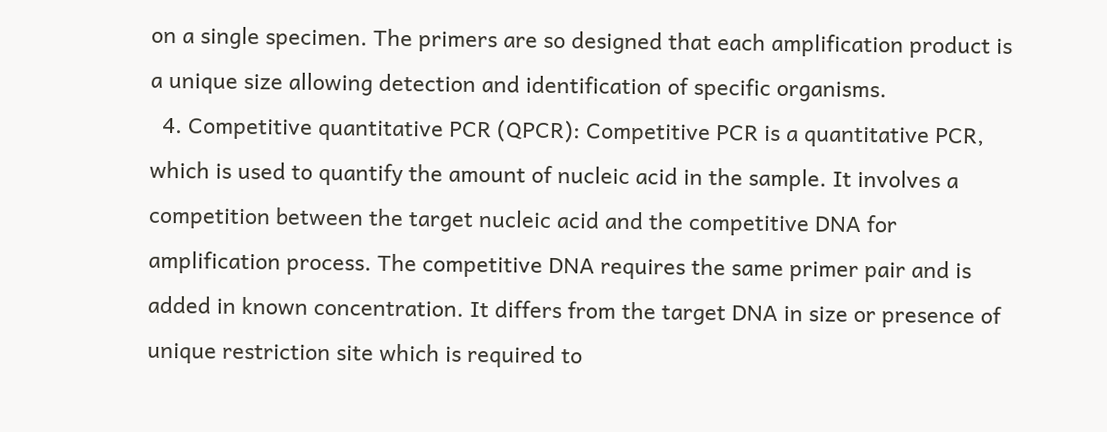on a single specimen. The primers are so designed that each amplification product is a unique size allowing detection and identification of specific organisms.
  4. Competitive quantitative PCR (QPCR): Competitive PCR is a quantitative PCR, which is used to quantify the amount of nucleic acid in the sample. It involves a competition between the target nucleic acid and the competitive DNA for amplification process. The competitive DNA requires the same primer pair and is added in known concentration. It differs from the target DNA in size or presence of unique restriction site which is required to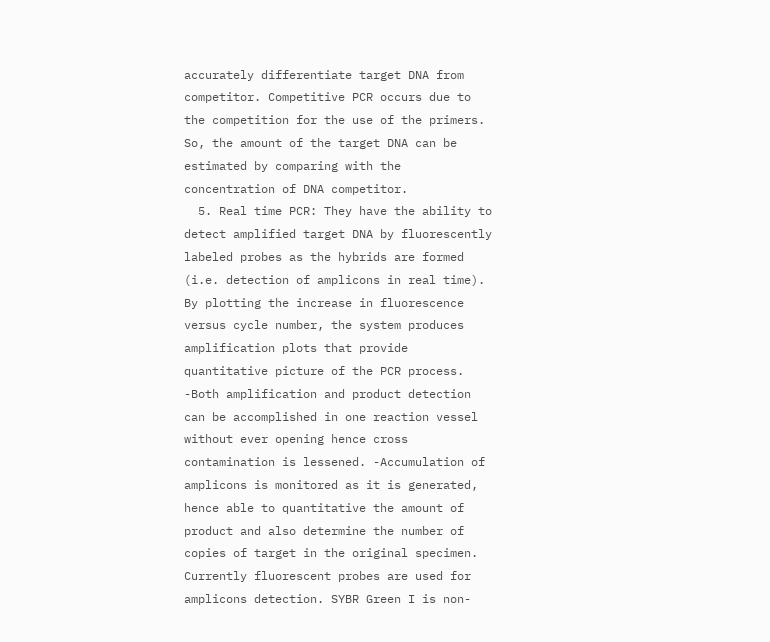accurately differentiate target DNA from competitor. Competitive PCR occurs due to the competition for the use of the primers. So, the amount of the target DNA can be estimated by comparing with the concentration of DNA competitor.
  5. Real time PCR: They have the ability to detect amplified target DNA by fluorescently labeled probes as the hybrids are formed (i.e. detection of amplicons in real time). By plotting the increase in fluorescence versus cycle number, the system produces amplification plots that provide quantitative picture of the PCR process. -Both amplification and product detection can be accomplished in one reaction vessel without ever opening hence cross contamination is lessened. -Accumulation of amplicons is monitored as it is generated, hence able to quantitative the amount of product and also determine the number of copies of target in the original specimen. Currently fluorescent probes are used for amplicons detection. SYBR Green I is non-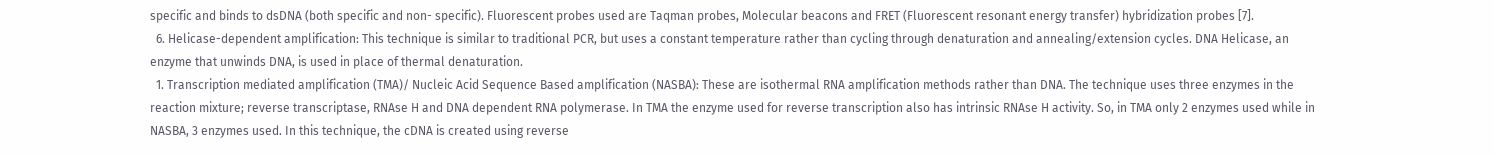specific and binds to dsDNA (both specific and non- specific). Fluorescent probes used are Taqman probes, Molecular beacons and FRET (Fluorescent resonant energy transfer) hybridization probes [7].
  6. Helicase-dependent amplification: This technique is similar to traditional PCR, but uses a constant temperature rather than cycling through denaturation and annealing/extension cycles. DNA Helicase, an enzyme that unwinds DNA, is used in place of thermal denaturation.
  1. Transcription mediated amplification (TMA)/ Nucleic Acid Sequence Based amplification (NASBA): These are isothermal RNA amplification methods rather than DNA. The technique uses three enzymes in the reaction mixture; reverse transcriptase, RNAse H and DNA dependent RNA polymerase. In TMA the enzyme used for reverse transcription also has intrinsic RNAse H activity. So, in TMA only 2 enzymes used while in NASBA, 3 enzymes used. In this technique, the cDNA is created using reverse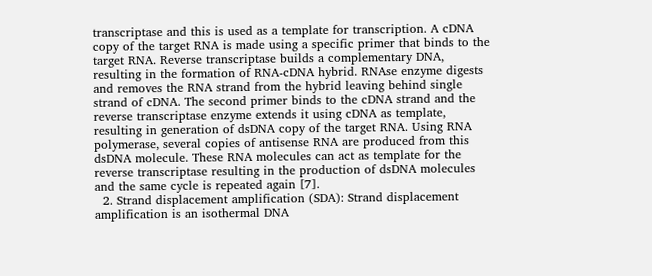transcriptase and this is used as a template for transcription. A cDNA copy of the target RNA is made using a specific primer that binds to the target RNA. Reverse transcriptase builds a complementary DNA, resulting in the formation of RNA-cDNA hybrid. RNAse enzyme digests and removes the RNA strand from the hybrid leaving behind single strand of cDNA. The second primer binds to the cDNA strand and the reverse transcriptase enzyme extends it using cDNA as template, resulting in generation of dsDNA copy of the target RNA. Using RNA polymerase, several copies of antisense RNA are produced from this dsDNA molecule. These RNA molecules can act as template for the reverse transcriptase resulting in the production of dsDNA molecules and the same cycle is repeated again [7].
  2. Strand displacement amplification (SDA): Strand displacement amplification is an isothermal DNA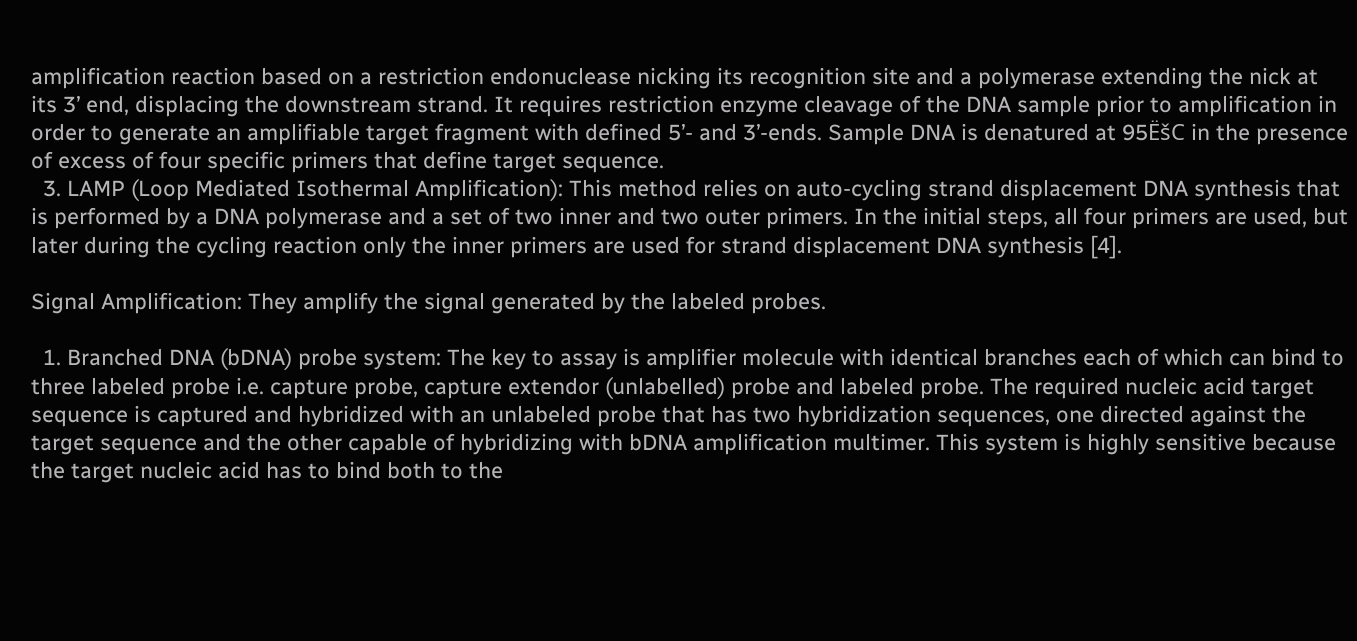amplification reaction based on a restriction endonuclease nicking its recognition site and a polymerase extending the nick at its 3’ end, displacing the downstream strand. It requires restriction enzyme cleavage of the DNA sample prior to amplification in order to generate an amplifiable target fragment with defined 5’- and 3’-ends. Sample DNA is denatured at 95ËšC in the presence of excess of four specific primers that define target sequence.
  3. LAMP (Loop Mediated Isothermal Amplification): This method relies on auto-cycling strand displacement DNA synthesis that is performed by a DNA polymerase and a set of two inner and two outer primers. In the initial steps, all four primers are used, but later during the cycling reaction only the inner primers are used for strand displacement DNA synthesis [4].

Signal Amplification: They amplify the signal generated by the labeled probes.

  1. Branched DNA (bDNA) probe system: The key to assay is amplifier molecule with identical branches each of which can bind to three labeled probe i.e. capture probe, capture extendor (unlabelled) probe and labeled probe. The required nucleic acid target sequence is captured and hybridized with an unlabeled probe that has two hybridization sequences, one directed against the target sequence and the other capable of hybridizing with bDNA amplification multimer. This system is highly sensitive because the target nucleic acid has to bind both to the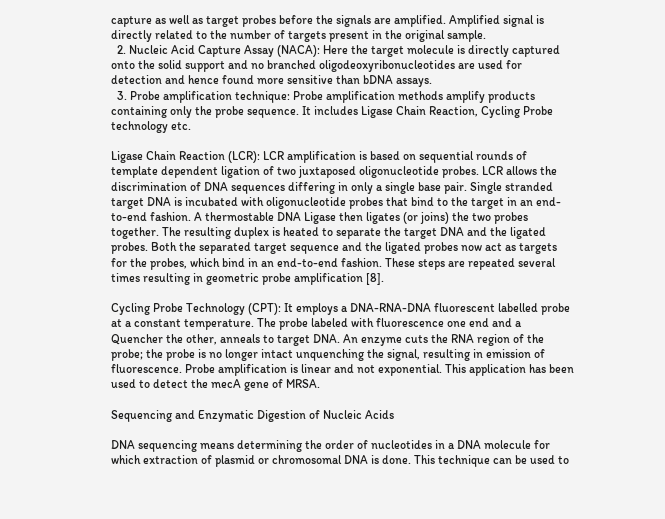capture as well as target probes before the signals are amplified. Amplified signal is directly related to the number of targets present in the original sample.
  2. Nucleic Acid Capture Assay (NACA): Here the target molecule is directly captured onto the solid support and no branched oligodeoxyribonucleotides are used for detection and hence found more sensitive than bDNA assays.
  3. Probe amplification technique: Probe amplification methods amplify products containing only the probe sequence. It includes Ligase Chain Reaction, Cycling Probe technology etc.

Ligase Chain Reaction (LCR): LCR amplification is based on sequential rounds of template dependent ligation of two juxtaposed oligonucleotide probes. LCR allows the discrimination of DNA sequences differing in only a single base pair. Single stranded target DNA is incubated with oligonucleotide probes that bind to the target in an end-to-end fashion. A thermostable DNA Ligase then ligates (or joins) the two probes together. The resulting duplex is heated to separate the target DNA and the ligated probes. Both the separated target sequence and the ligated probes now act as targets for the probes, which bind in an end-to-end fashion. These steps are repeated several times resulting in geometric probe amplification [8].

Cycling Probe Technology (CPT): It employs a DNA-RNA-DNA fluorescent labelled probe at a constant temperature. The probe labeled with fluorescence one end and a Quencher the other, anneals to target DNA. An enzyme cuts the RNA region of the probe; the probe is no longer intact unquenching the signal, resulting in emission of fluorescence. Probe amplification is linear and not exponential. This application has been used to detect the mecA gene of MRSA.

Sequencing and Enzymatic Digestion of Nucleic Acids

DNA sequencing means determining the order of nucleotides in a DNA molecule for which extraction of plasmid or chromosomal DNA is done. This technique can be used to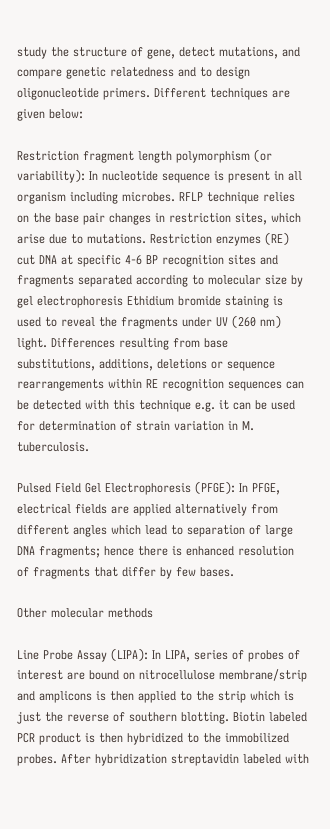study the structure of gene, detect mutations, and compare genetic relatedness and to design oligonucleotide primers. Different techniques are given below:

Restriction fragment length polymorphism (or variability): In nucleotide sequence is present in all organism including microbes. RFLP technique relies on the base pair changes in restriction sites, which arise due to mutations. Restriction enzymes (RE) cut DNA at specific 4-6 BP recognition sites and fragments separated according to molecular size by gel electrophoresis Ethidium bromide staining is used to reveal the fragments under UV (260 nm) light. Differences resulting from base substitutions, additions, deletions or sequence rearrangements within RE recognition sequences can be detected with this technique e.g. it can be used for determination of strain variation in M. tuberculosis.

Pulsed Field Gel Electrophoresis (PFGE): In PFGE, electrical fields are applied alternatively from different angles which lead to separation of large DNA fragments; hence there is enhanced resolution of fragments that differ by few bases.

Other molecular methods

Line Probe Assay (LIPA): In LIPA, series of probes of interest are bound on nitrocellulose membrane/strip and amplicons is then applied to the strip which is just the reverse of southern blotting. Biotin labeled PCR product is then hybridized to the immobilized probes. After hybridization streptavidin labeled with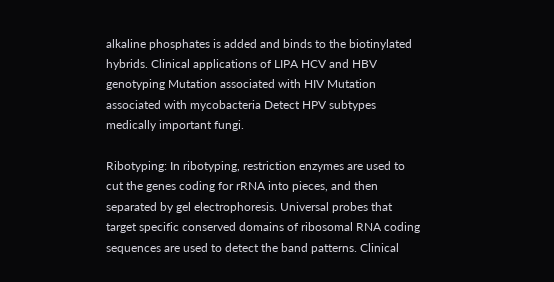alkaline phosphates is added and binds to the biotinylated hybrids. Clinical applications of LIPA HCV and HBV genotyping Mutation associated with HIV Mutation associated with mycobacteria Detect HPV subtypes medically important fungi.

Ribotyping: In ribotyping, restriction enzymes are used to cut the genes coding for rRNA into pieces, and then separated by gel electrophoresis. Universal probes that target specific conserved domains of ribosomal RNA coding sequences are used to detect the band patterns. Clinical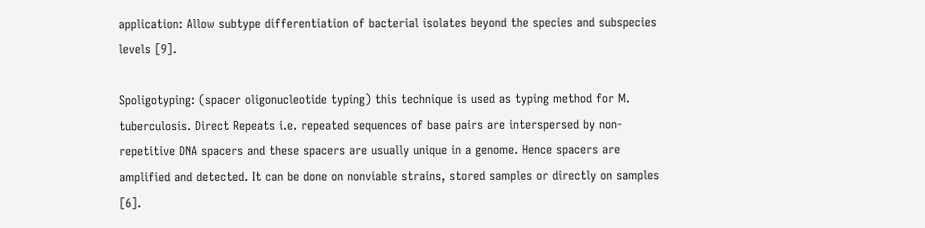application: Allow subtype differentiation of bacterial isolates beyond the species and subspecies levels [9].

Spoligotyping: (spacer oligonucleotide typing) this technique is used as typing method for M. tuberculosis. Direct Repeats i.e. repeated sequences of base pairs are interspersed by non- repetitive DNA spacers and these spacers are usually unique in a genome. Hence spacers are amplified and detected. It can be done on nonviable strains, stored samples or directly on samples [6].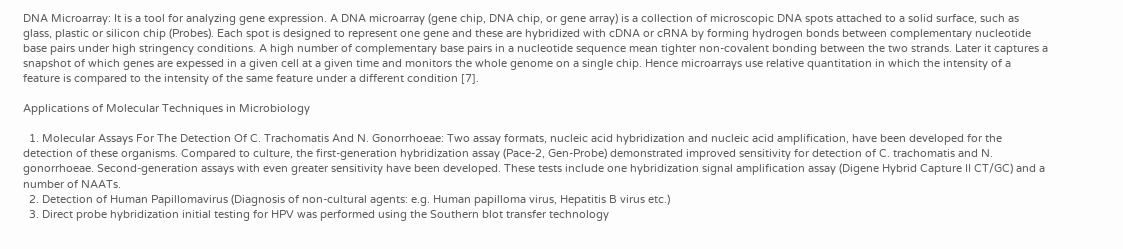DNA Microarray: It is a tool for analyzing gene expression. A DNA microarray (gene chip, DNA chip, or gene array) is a collection of microscopic DNA spots attached to a solid surface, such as glass, plastic or silicon chip (Probes). Each spot is designed to represent one gene and these are hybridized with cDNA or cRNA by forming hydrogen bonds between complementary nucleotide base pairs under high stringency conditions. A high number of complementary base pairs in a nucleotide sequence mean tighter non-covalent bonding between the two strands. Later it captures a snapshot of which genes are expessed in a given cell at a given time and monitors the whole genome on a single chip. Hence microarrays use relative quantitation in which the intensity of a feature is compared to the intensity of the same feature under a different condition [7].

Applications of Molecular Techniques in Microbiology

  1. Molecular Assays For The Detection Of C. Trachomatis And N. Gonorrhoeae: Two assay formats, nucleic acid hybridization and nucleic acid amplification, have been developed for the detection of these organisms. Compared to culture, the first-generation hybridization assay (Pace-2, Gen-Probe) demonstrated improved sensitivity for detection of C. trachomatis and N. gonorrhoeae. Second-generation assays with even greater sensitivity have been developed. These tests include one hybridization signal amplification assay (Digene Hybrid Capture II CT/GC) and a number of NAATs.
  2. Detection of Human Papillomavirus (Diagnosis of non-cultural agents: e.g. Human papilloma virus, Hepatitis B virus etc.)
  3. Direct probe hybridization initial testing for HPV was performed using the Southern blot transfer technology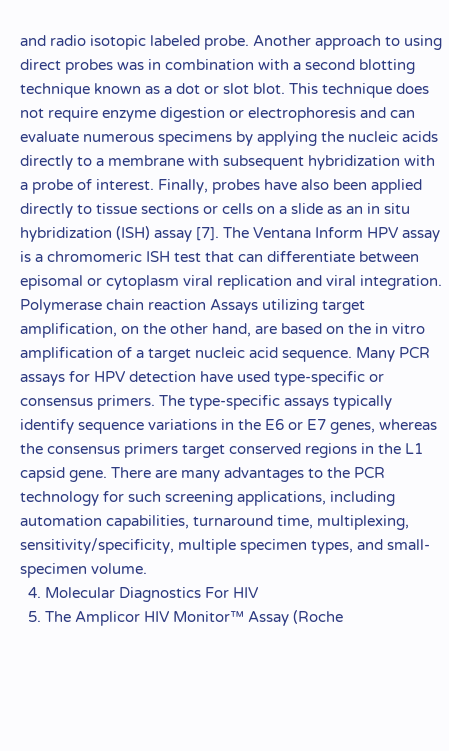and radio isotopic labeled probe. Another approach to using direct probes was in combination with a second blotting technique known as a dot or slot blot. This technique does not require enzyme digestion or electrophoresis and can evaluate numerous specimens by applying the nucleic acids directly to a membrane with subsequent hybridization with a probe of interest. Finally, probes have also been applied directly to tissue sections or cells on a slide as an in situ hybridization (ISH) assay [7]. The Ventana Inform HPV assay is a chromomeric ISH test that can differentiate between episomal or cytoplasm viral replication and viral integration. Polymerase chain reaction Assays utilizing target amplification, on the other hand, are based on the in vitro amplification of a target nucleic acid sequence. Many PCR assays for HPV detection have used type-specific or consensus primers. The type-specific assays typically identify sequence variations in the E6 or E7 genes, whereas the consensus primers target conserved regions in the L1 capsid gene. There are many advantages to the PCR technology for such screening applications, including automation capabilities, turnaround time, multiplexing, sensitivity/specificity, multiple specimen types, and small-specimen volume.
  4. Molecular Diagnostics For HIV
  5. The Amplicor HIV Monitor™ Assay (Roche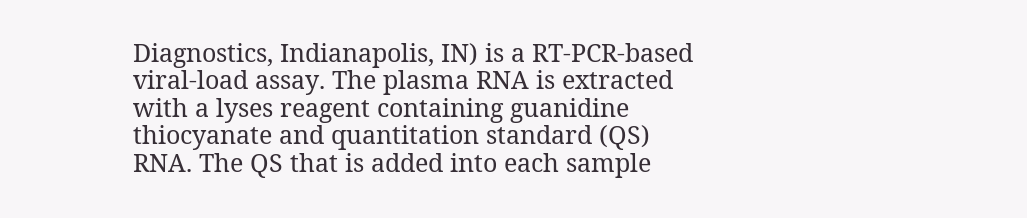Diagnostics, Indianapolis, IN) is a RT-PCR-based viral-load assay. The plasma RNA is extracted with a lyses reagent containing guanidine thiocyanate and quantitation standard (QS) RNA. The QS that is added into each sample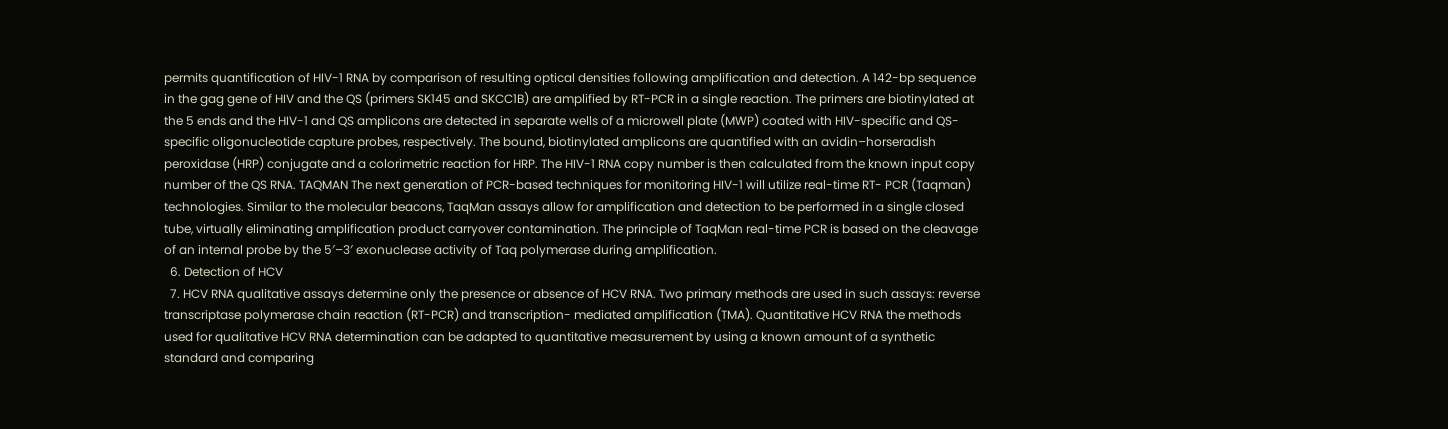permits quantification of HIV-1 RNA by comparison of resulting optical densities following amplification and detection. A 142-bp sequence in the gag gene of HIV and the QS (primers SK145 and SKCC1B) are amplified by RT-PCR in a single reaction. The primers are biotinylated at the 5 ends and the HIV-1 and QS amplicons are detected in separate wells of a microwell plate (MWP) coated with HIV-specific and QS-specific oligonucleotide capture probes, respectively. The bound, biotinylated amplicons are quantified with an avidin–horseradish peroxidase (HRP) conjugate and a colorimetric reaction for HRP. The HIV-1 RNA copy number is then calculated from the known input copy number of the QS RNA. TAQMAN The next generation of PCR-based techniques for monitoring HIV-1 will utilize real-time RT- PCR (Taqman) technologies. Similar to the molecular beacons, TaqMan assays allow for amplification and detection to be performed in a single closed tube, virtually eliminating amplification product carryover contamination. The principle of TaqMan real-time PCR is based on the cleavage of an internal probe by the 5′–3′ exonuclease activity of Taq polymerase during amplification.
  6. Detection of HCV
  7. HCV RNA qualitative assays determine only the presence or absence of HCV RNA. Two primary methods are used in such assays: reverse transcriptase polymerase chain reaction (RT-PCR) and transcription- mediated amplification (TMA). Quantitative HCV RNA the methods used for qualitative HCV RNA determination can be adapted to quantitative measurement by using a known amount of a synthetic standard and comparing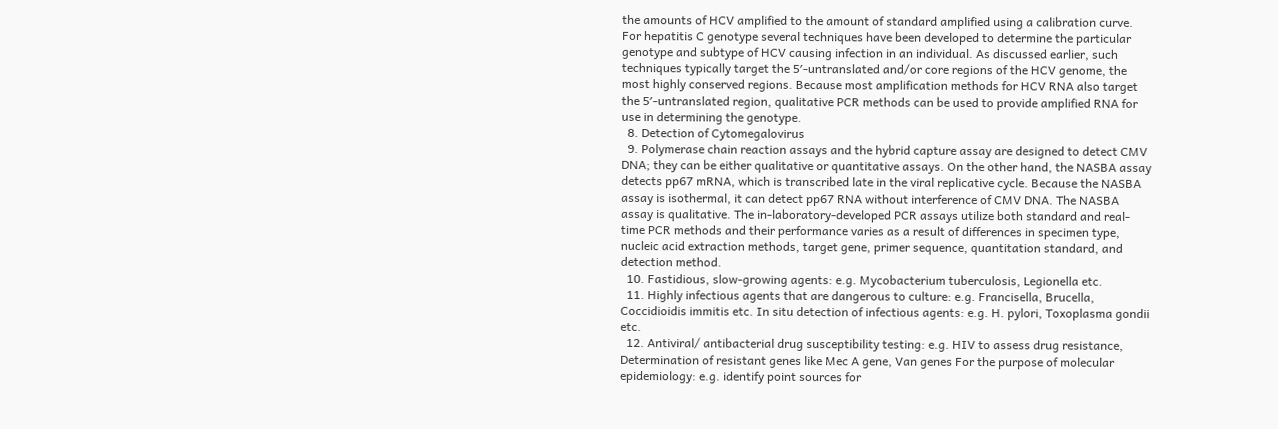the amounts of HCV amplified to the amount of standard amplified using a calibration curve. For hepatitis C genotype several techniques have been developed to determine the particular genotype and subtype of HCV causing infection in an individual. As discussed earlier, such techniques typically target the 5′-untranslated and/or core regions of the HCV genome, the most highly conserved regions. Because most amplification methods for HCV RNA also target the 5′-untranslated region, qualitative PCR methods can be used to provide amplified RNA for use in determining the genotype.
  8. Detection of Cytomegalovirus
  9. Polymerase chain reaction assays and the hybrid capture assay are designed to detect CMV DNA; they can be either qualitative or quantitative assays. On the other hand, the NASBA assay detects pp67 mRNA, which is transcribed late in the viral replicative cycle. Because the NASBA assay is isothermal, it can detect pp67 RNA without interference of CMV DNA. The NASBA assay is qualitative. The in-laboratory-developed PCR assays utilize both standard and real-time PCR methods and their performance varies as a result of differences in specimen type, nucleic acid extraction methods, target gene, primer sequence, quantitation standard, and detection method.
  10. Fastidious, slow-growing agents: e.g. Mycobacterium tuberculosis, Legionella etc.
  11. Highly infectious agents that are dangerous to culture: e.g. Francisella, Brucella, Coccidioidis immitis etc. In situ detection of infectious agents: e.g. H. pylori, Toxoplasma gondii etc.
  12. Antiviral/ antibacterial drug susceptibility testing: e.g. HIV to assess drug resistance, Determination of resistant genes like Mec A gene, Van genes For the purpose of molecular epidemiology: e.g. identify point sources for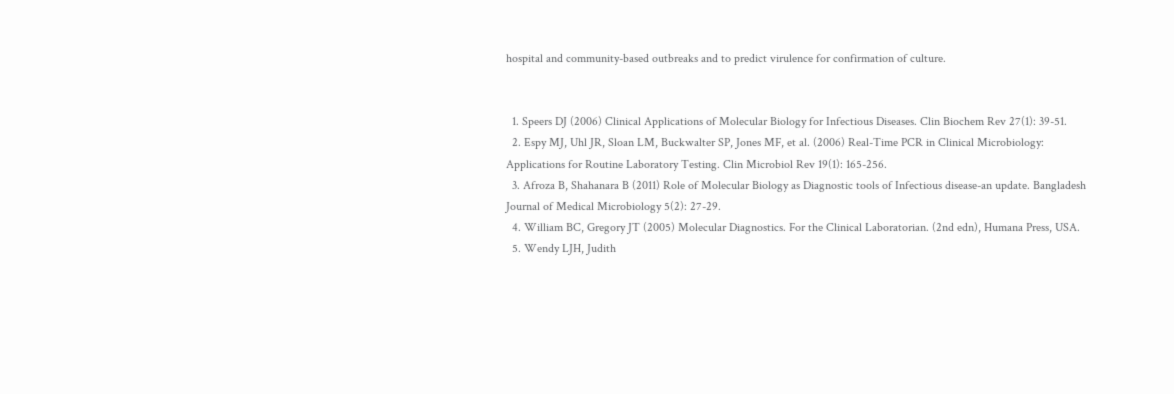hospital and community-based outbreaks and to predict virulence for confirmation of culture.


  1. Speers DJ (2006) Clinical Applications of Molecular Biology for Infectious Diseases. Clin Biochem Rev 27(1): 39-51.
  2. Espy MJ, Uhl JR, Sloan LM, Buckwalter SP, Jones MF, et al. (2006) Real-Time PCR in Clinical Microbiology: Applications for Routine Laboratory Testing. Clin Microbiol Rev 19(1): 165-256.
  3. Afroza B, Shahanara B (2011) Role of Molecular Biology as Diagnostic tools of Infectious disease-an update. Bangladesh Journal of Medical Microbiology 5(2): 27-29.
  4. William BC, Gregory JT (2005) Molecular Diagnostics. For the Clinical Laboratorian. (2nd edn), Humana Press, USA.
  5. Wendy LJH, Judith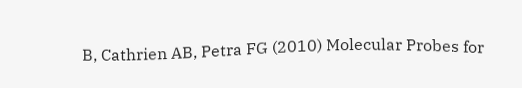B, Cathrien AB, Petra FG (2010) Molecular Probes for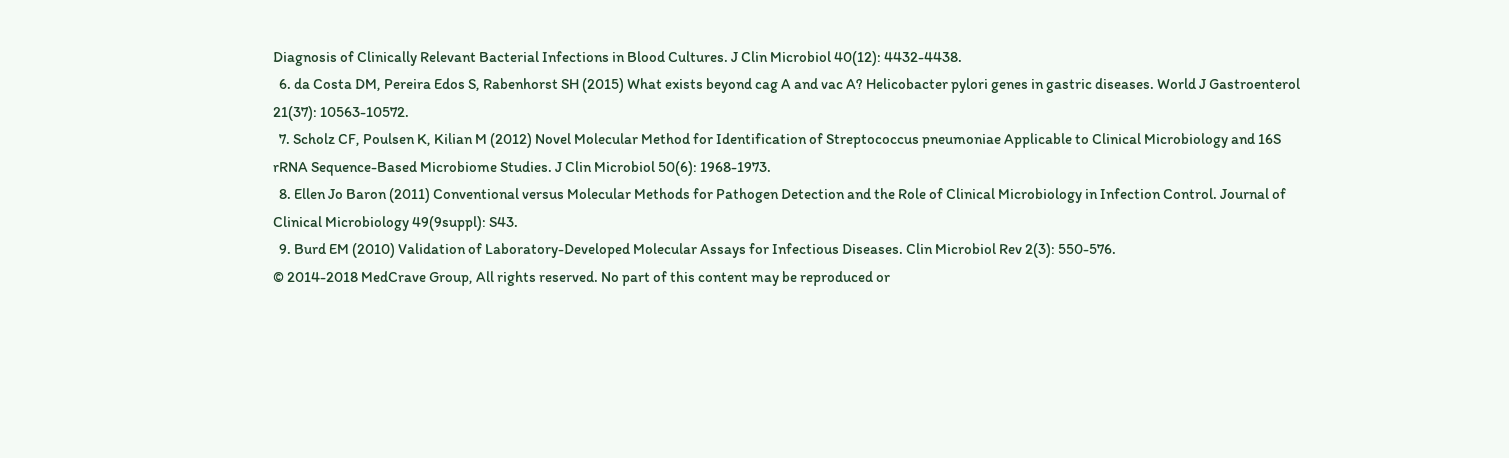Diagnosis of Clinically Relevant Bacterial Infections in Blood Cultures. J Clin Microbiol 40(12): 4432-4438.
  6. da Costa DM, Pereira Edos S, Rabenhorst SH (2015) What exists beyond cag A and vac A? Helicobacter pylori genes in gastric diseases. World J Gastroenterol 21(37): 10563-10572.
  7. Scholz CF, Poulsen K, Kilian M (2012) Novel Molecular Method for Identification of Streptococcus pneumoniae Applicable to Clinical Microbiology and 16S rRNA Sequence-Based Microbiome Studies. J Clin Microbiol 50(6): 1968-1973.
  8. Ellen Jo Baron (2011) Conventional versus Molecular Methods for Pathogen Detection and the Role of Clinical Microbiology in Infection Control. Journal of Clinical Microbiology 49(9suppl): S43.
  9. Burd EM (2010) Validation of Laboratory-Developed Molecular Assays for Infectious Diseases. Clin Microbiol Rev 2(3): 550-576.
© 2014-2018 MedCrave Group, All rights reserved. No part of this content may be reproduced or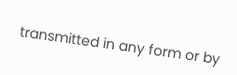transmitted in any form or by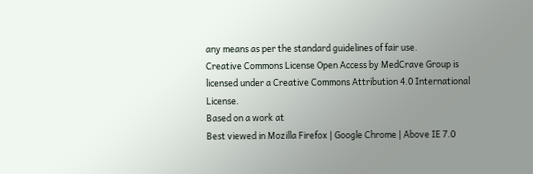any means as per the standard guidelines of fair use.
Creative Commons License Open Access by MedCrave Group is licensed under a Creative Commons Attribution 4.0 International License.
Based on a work at
Best viewed in Mozilla Firefox | Google Chrome | Above IE 7.0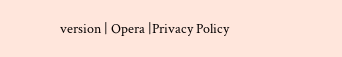version | Opera |Privacy Policy